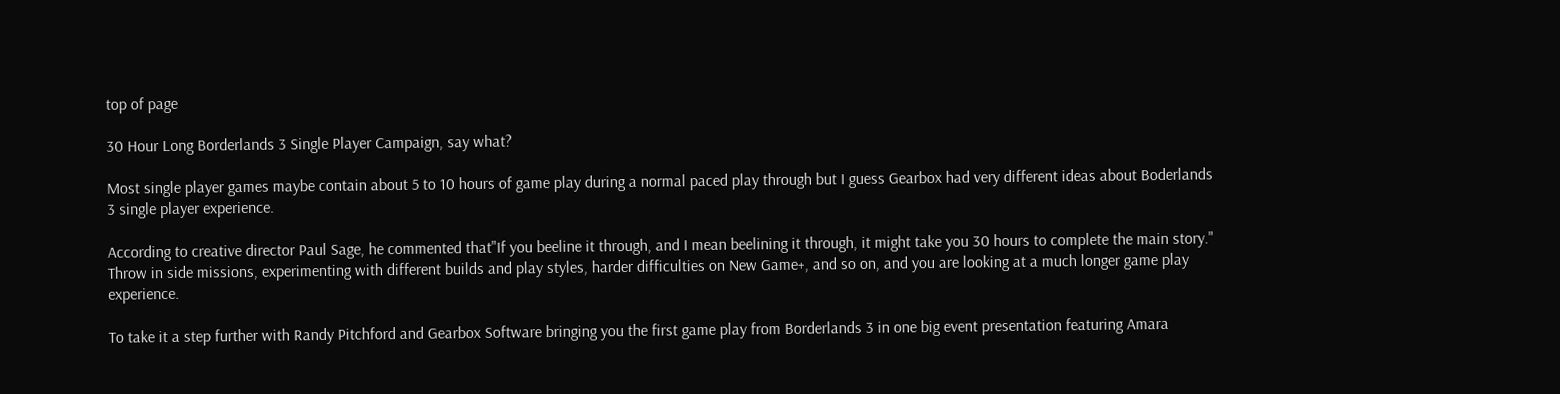top of page

30 Hour Long Borderlands 3 Single Player Campaign, say what?

Most single player games maybe contain about 5 to 10 hours of game play during a normal paced play through but I guess Gearbox had very different ideas about Boderlands 3 single player experience.

According to creative director Paul Sage, he commented that"If you beeline it through, and I mean beelining it through, it might take you 30 hours to complete the main story." Throw in side missions, experimenting with different builds and play styles, harder difficulties on New Game+, and so on, and you are looking at a much longer game play experience.

To take it a step further with Randy Pitchford and Gearbox Software bringing you the first game play from Borderlands 3 in one big event presentation featuring Amara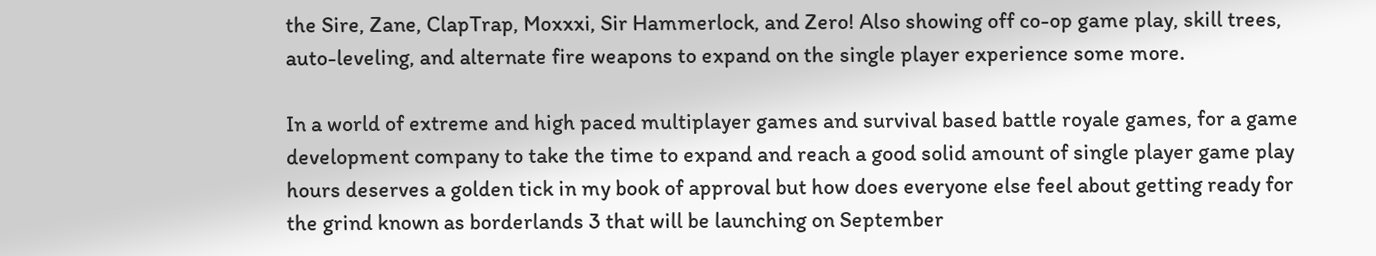the Sire, Zane, ClapTrap, Moxxxi, Sir Hammerlock, and Zero! Also showing off co-op game play, skill trees, auto-leveling, and alternate fire weapons to expand on the single player experience some more.

In a world of extreme and high paced multiplayer games and survival based battle royale games, for a game development company to take the time to expand and reach a good solid amount of single player game play hours deserves a golden tick in my book of approval but how does everyone else feel about getting ready for the grind known as borderlands 3 that will be launching on September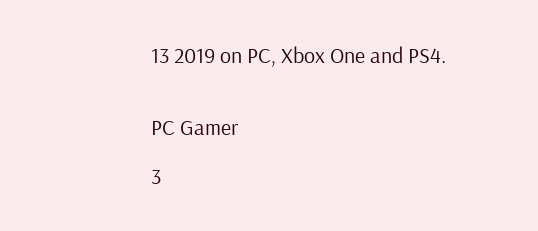13 2019 on PC, Xbox One and PS4.


PC Gamer

3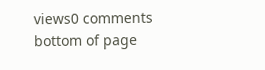views0 comments
bottom of page